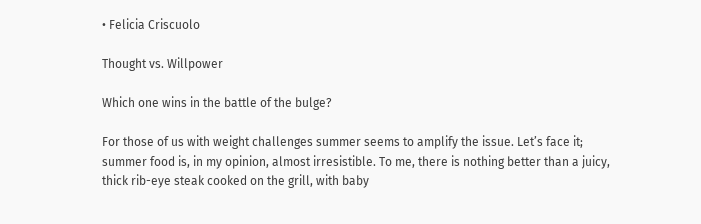• Felicia Criscuolo

Thought vs. Willpower

Which one wins in the battle of the bulge?

For those of us with weight challenges summer seems to amplify the issue. Let’s face it; summer food is, in my opinion, almost irresistible. To me, there is nothing better than a juicy, thick rib-eye steak cooked on the grill, with baby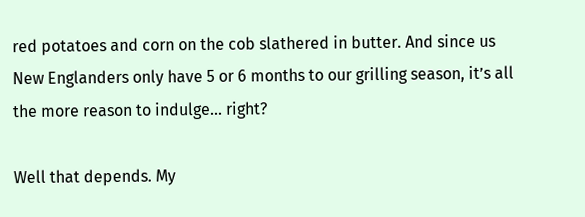red potatoes and corn on the cob slathered in butter. And since us New Englanders only have 5 or 6 months to our grilling season, it’s all the more reason to indulge… right?

Well that depends. My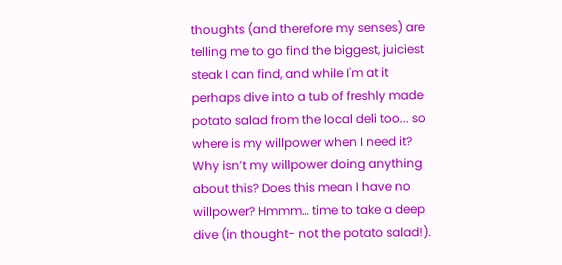thoughts (and therefore my senses) are telling me to go find the biggest, juiciest steak I can find, and while I'm at it perhaps dive into a tub of freshly made potato salad from the local deli too... so where is my willpower when I need it? Why isn’t my willpower doing anything about this? Does this mean I have no willpower? Hmmm… time to take a deep dive (in thought- not the potato salad!).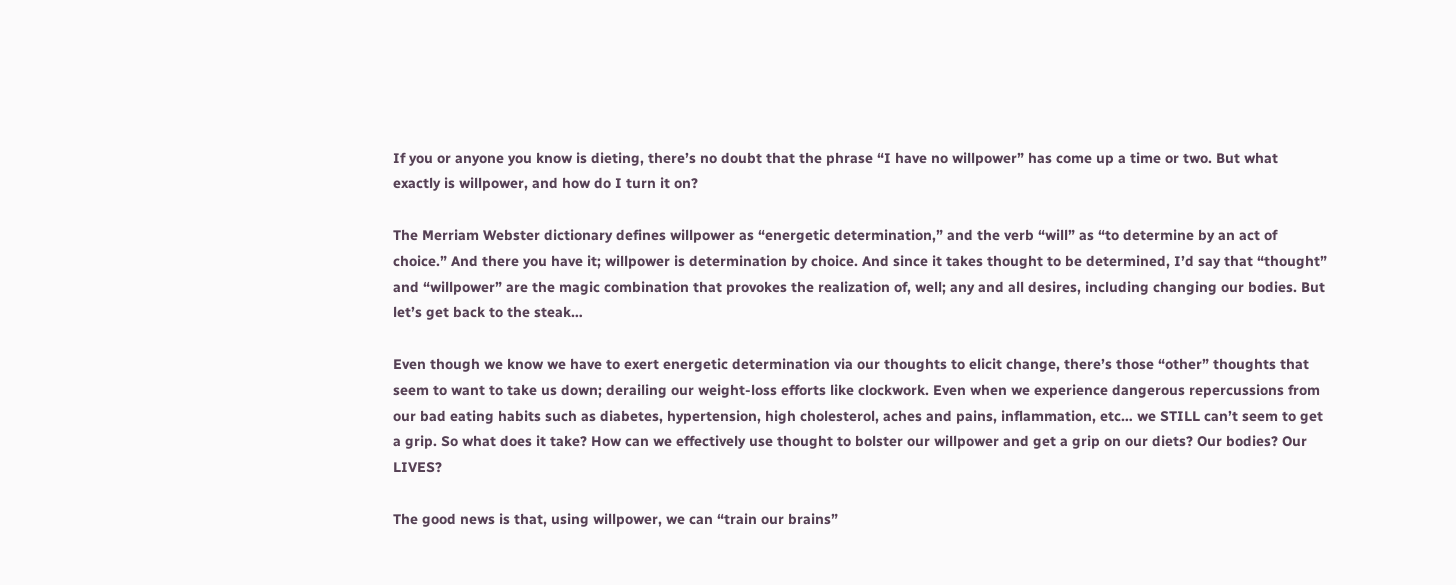If you or anyone you know is dieting, there’s no doubt that the phrase “I have no willpower” has come up a time or two. But what exactly is willpower, and how do I turn it on?

The Merriam Webster dictionary defines willpower as “energetic determination,” and the verb “will” as “to determine by an act of choice.” And there you have it; willpower is determination by choice. And since it takes thought to be determined, I’d say that “thought” and “willpower” are the magic combination that provokes the realization of, well; any and all desires, including changing our bodies. But let’s get back to the steak…

Even though we know we have to exert energetic determination via our thoughts to elicit change, there’s those “other” thoughts that seem to want to take us down; derailing our weight-loss efforts like clockwork. Even when we experience dangerous repercussions from our bad eating habits such as diabetes, hypertension, high cholesterol, aches and pains, inflammation, etc… we STILL can’t seem to get a grip. So what does it take? How can we effectively use thought to bolster our willpower and get a grip on our diets? Our bodies? Our LIVES?

The good news is that, using willpower, we can “train our brains”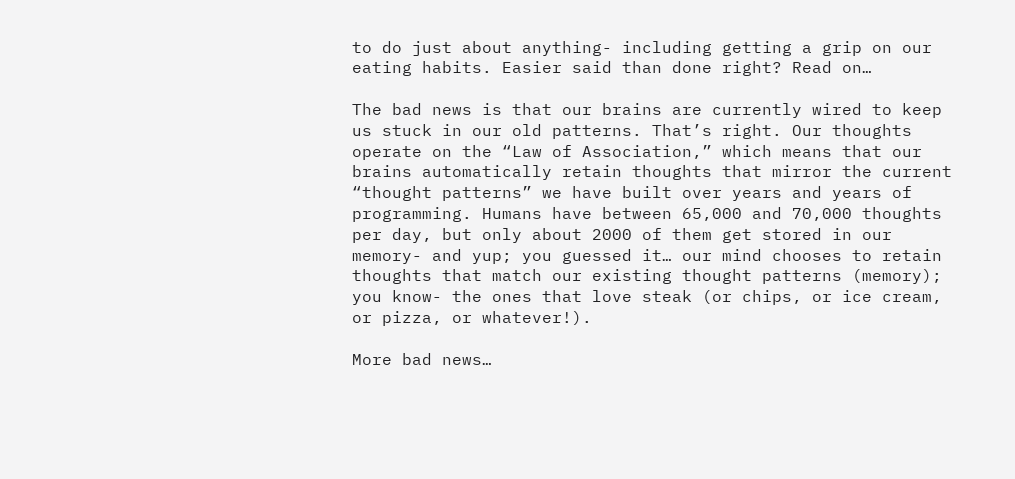to do just about anything- including getting a grip on our eating habits. Easier said than done right? Read on…

The bad news is that our brains are currently wired to keep us stuck in our old patterns. That’s right. Our thoughts operate on the “Law of Association,” which means that our brains automatically retain thoughts that mirror the current “thought patterns” we have built over years and years of programming. Humans have between 65,000 and 70,000 thoughts per day, but only about 2000 of them get stored in our memory- and yup; you guessed it… our mind chooses to retain thoughts that match our existing thought patterns (memory); you know- the ones that love steak (or chips, or ice cream, or pizza, or whatever!).

More bad news…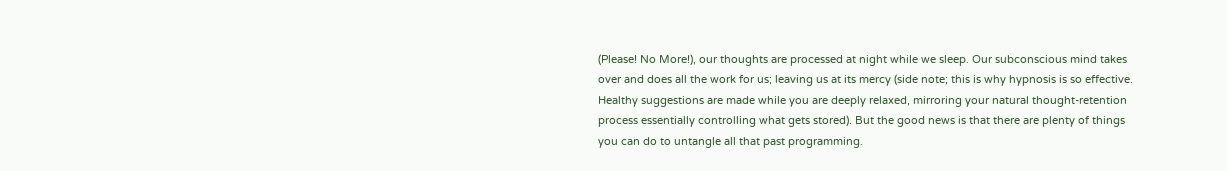(Please! No More!), our thoughts are processed at night while we sleep. Our subconscious mind takes over and does all the work for us; leaving us at its mercy (side note; this is why hypnosis is so effective. Healthy suggestions are made while you are deeply relaxed, mirroring your natural thought-retention process essentially controlling what gets stored). But the good news is that there are plenty of things you can do to untangle all that past programming.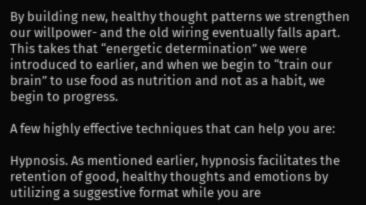By building new, healthy thought patterns we strengthen our willpower- and the old wiring eventually falls apart. This takes that “energetic determination” we were introduced to earlier, and when we begin to “train our brain” to use food as nutrition and not as a habit, we begin to progress.

A few highly effective techniques that can help you are:

Hypnosis. As mentioned earlier, hypnosis facilitates the retention of good, healthy thoughts and emotions by utilizing a suggestive format while you are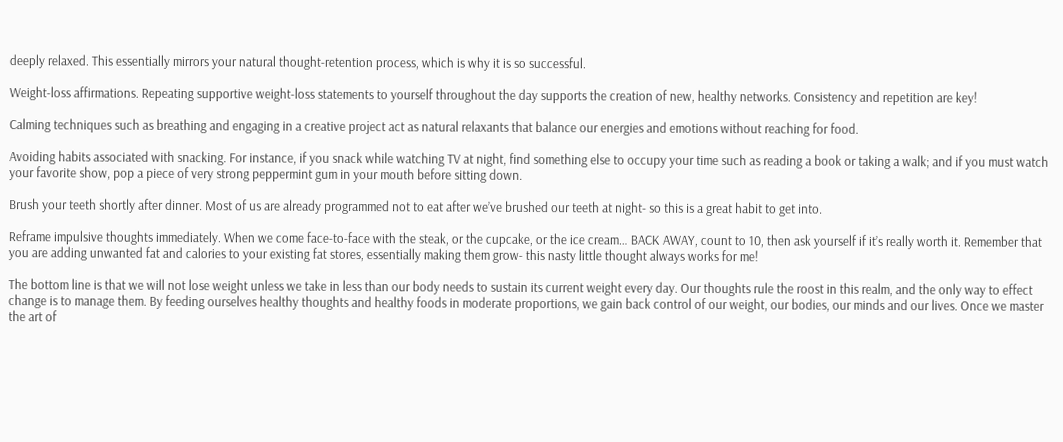deeply relaxed. This essentially mirrors your natural thought-retention process, which is why it is so successful.

Weight-loss affirmations. Repeating supportive weight-loss statements to yourself throughout the day supports the creation of new, healthy networks. Consistency and repetition are key!

Calming techniques such as breathing and engaging in a creative project act as natural relaxants that balance our energies and emotions without reaching for food.

Avoiding habits associated with snacking. For instance, if you snack while watching TV at night, find something else to occupy your time such as reading a book or taking a walk; and if you must watch your favorite show, pop a piece of very strong peppermint gum in your mouth before sitting down.

Brush your teeth shortly after dinner. Most of us are already programmed not to eat after we’ve brushed our teeth at night- so this is a great habit to get into.

Reframe impulsive thoughts immediately. When we come face-to-face with the steak, or the cupcake, or the ice cream… BACK AWAY, count to 10, then ask yourself if it’s really worth it. Remember that you are adding unwanted fat and calories to your existing fat stores, essentially making them grow- this nasty little thought always works for me!

The bottom line is that we will not lose weight unless we take in less than our body needs to sustain its current weight every day. Our thoughts rule the roost in this realm, and the only way to effect change is to manage them. By feeding ourselves healthy thoughts and healthy foods in moderate proportions, we gain back control of our weight, our bodies, our minds and our lives. Once we master the art of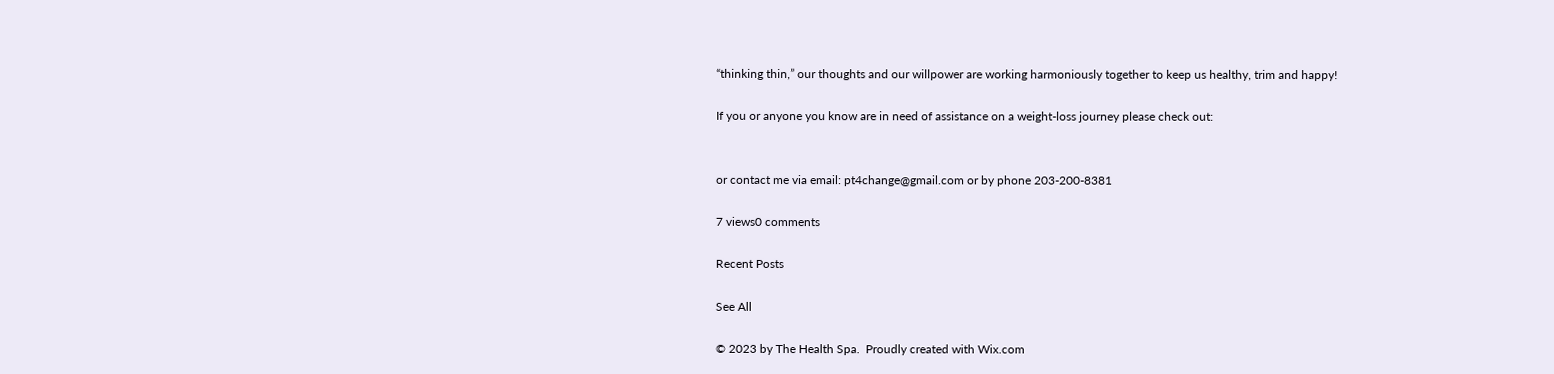“thinking thin,” our thoughts and our willpower are working harmoniously together to keep us healthy, trim and happy!

If you or anyone you know are in need of assistance on a weight-loss journey please check out:


or contact me via email: pt4change@gmail.com or by phone 203-200-8381

7 views0 comments

Recent Posts

See All

© 2023 by The Health Spa.  Proudly created with Wix.com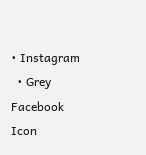• Instagram
  • Grey Facebook Icon